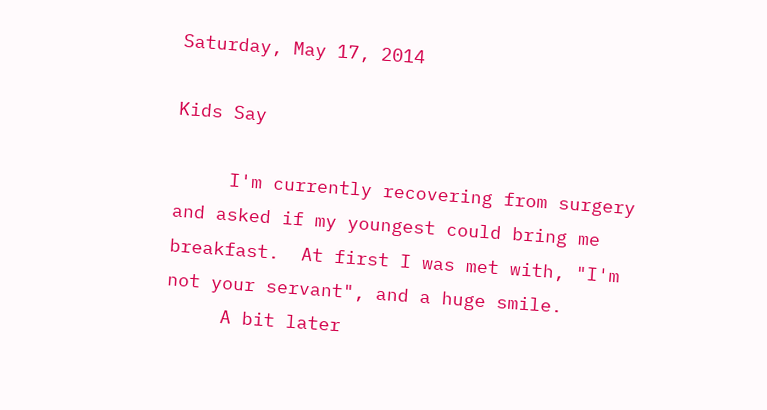Saturday, May 17, 2014

Kids Say

     I'm currently recovering from surgery and asked if my youngest could bring me breakfast.  At first I was met with, "I'm not your servant", and a huge smile.
     A bit later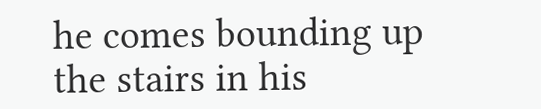he comes bounding up the stairs in his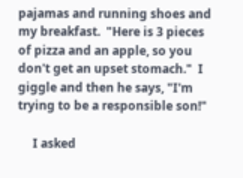pajamas and running shoes and my breakfast.  "Here is 3 pieces of pizza and an apple, so you don't get an upset stomach."  I giggle and then he says, "I'm trying to be a responsible son!"

     I asked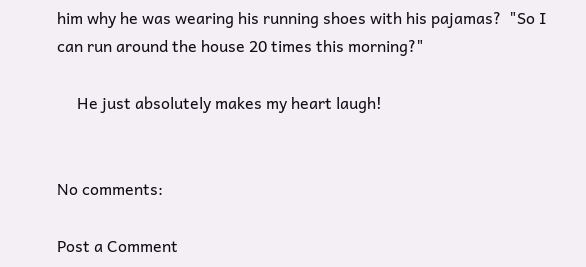him why he was wearing his running shoes with his pajamas?  "So I can run around the house 20 times this morning?"

     He just absolutely makes my heart laugh!


No comments:

Post a Comment